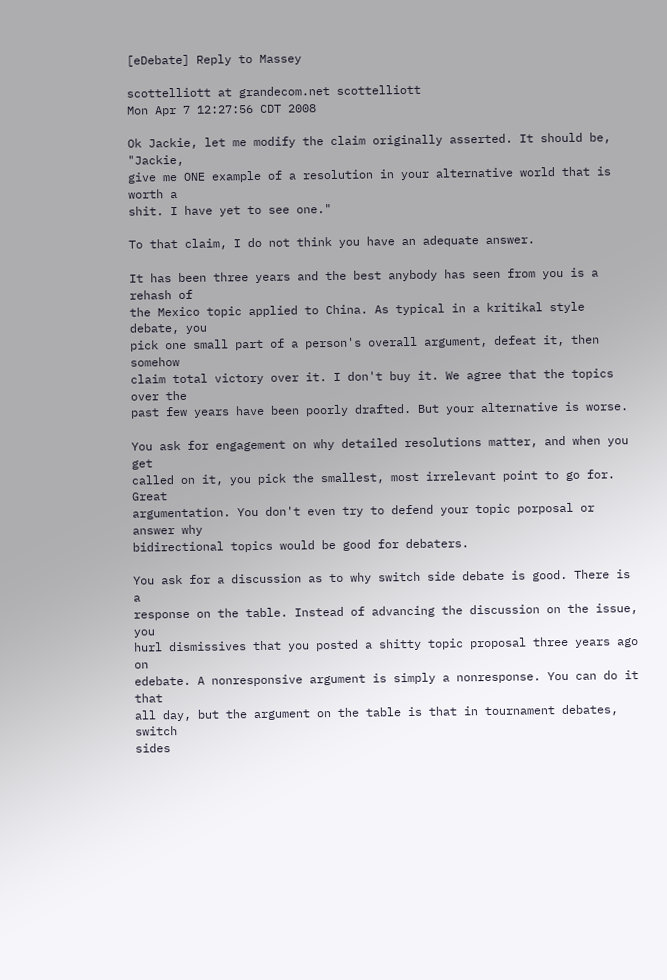[eDebate] Reply to Massey

scottelliott at grandecom.net scottelliott
Mon Apr 7 12:27:56 CDT 2008

Ok Jackie, let me modify the claim originally asserted. It should be, "Jackie,
give me ONE example of a resolution in your alternative world that is worth a
shit. I have yet to see one."

To that claim, I do not think you have an adequate answer.

It has been three years and the best anybody has seen from you is a rehash of
the Mexico topic applied to China. As typical in a kritikal style debate, you
pick one small part of a person's overall argument, defeat it, then somehow
claim total victory over it. I don't buy it. We agree that the topics over the
past few years have been poorly drafted. But your alternative is worse.

You ask for engagement on why detailed resolutions matter, and when you get
called on it, you pick the smallest, most irrelevant point to go for. Great
argumentation. You don't even try to defend your topic porposal or answer why
bidirectional topics would be good for debaters.

You ask for a discussion as to why switch side debate is good. There is a
response on the table. Instead of advancing the discussion on the issue, you
hurl dismissives that you posted a shitty topic proposal three years ago on
edebate. A nonresponsive argument is simply a nonresponse. You can do it that
all day, but the argument on the table is that in tournament debates, switch
sides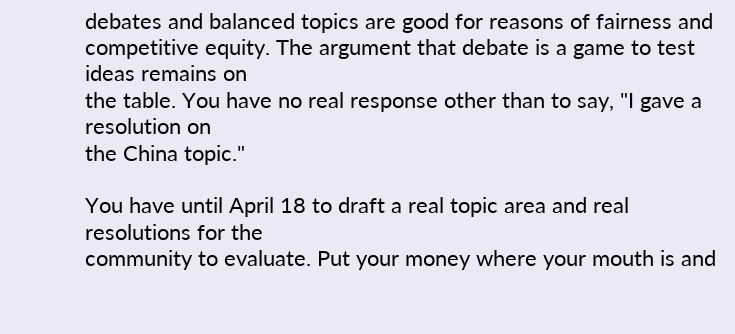debates and balanced topics are good for reasons of fairness and
competitive equity. The argument that debate is a game to test ideas remains on
the table. You have no real response other than to say, "I gave a resolution on
the China topic."

You have until April 18 to draft a real topic area and real resolutions for the
community to evaluate. Put your money where your mouth is and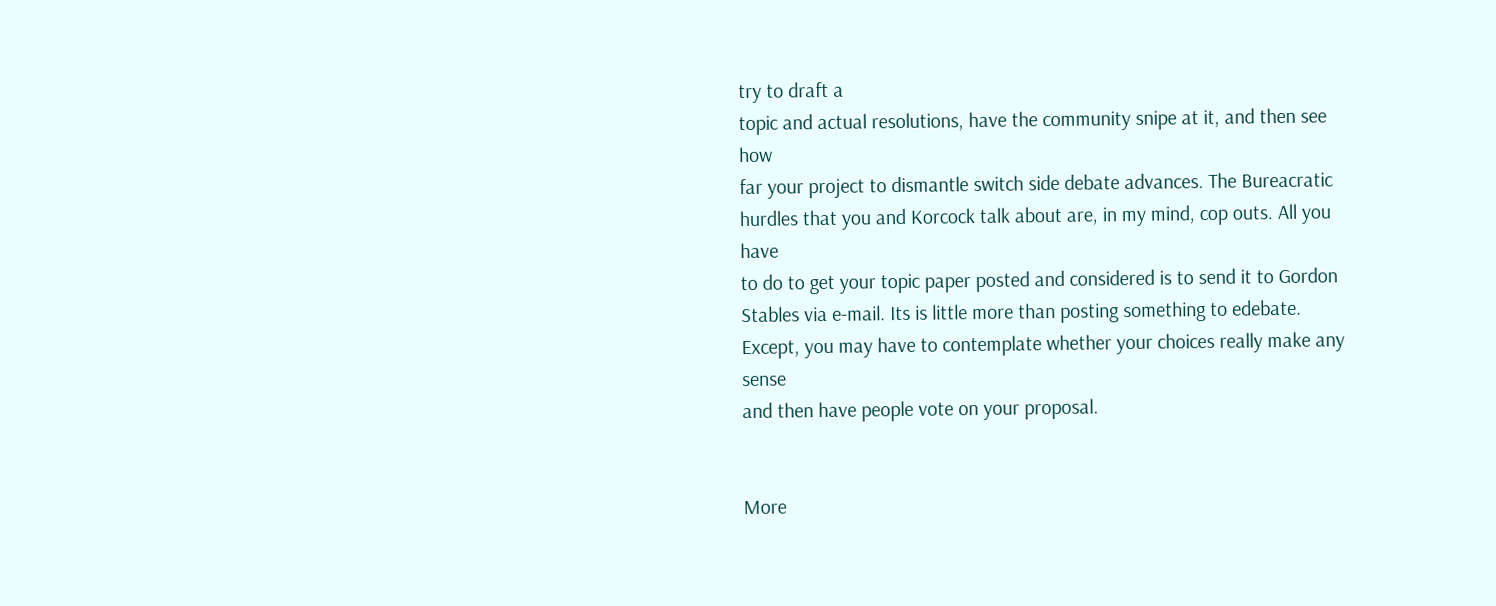try to draft a
topic and actual resolutions, have the community snipe at it, and then see how
far your project to dismantle switch side debate advances. The Bureacratic
hurdles that you and Korcock talk about are, in my mind, cop outs. All you have
to do to get your topic paper posted and considered is to send it to Gordon
Stables via e-mail. Its is little more than posting something to edebate.
Except, you may have to contemplate whether your choices really make any sense
and then have people vote on your proposal.


More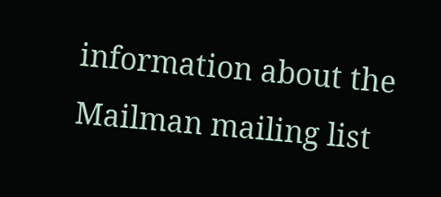information about the Mailman mailing list